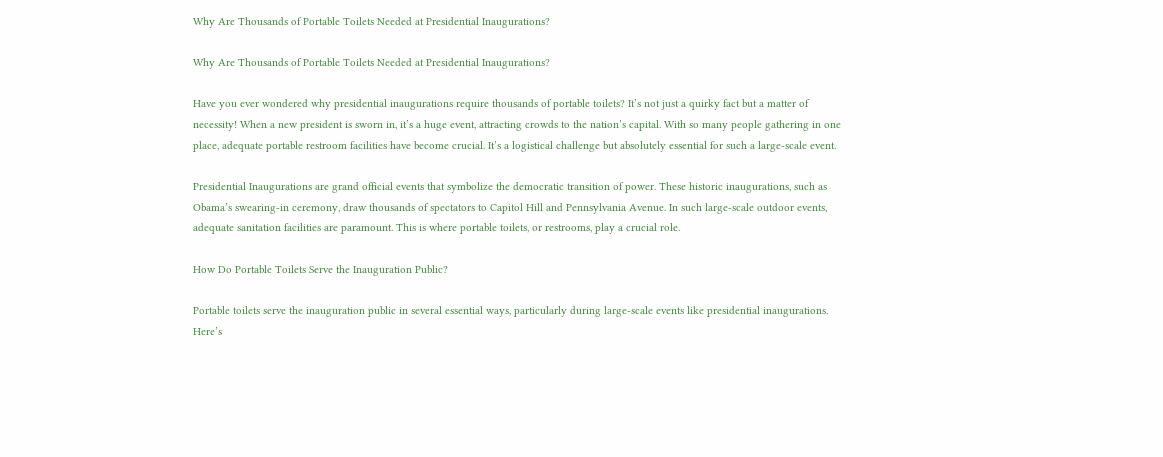Why Are Thousands of Portable Toilets Needed at Presidential Inaugurations?

Why Are Thousands of Portable Toilets Needed at Presidential Inaugurations?

Have you ever wondered why presidential inaugurations require thousands of portable toilets? It’s not just a quirky fact but a matter of necessity! When a new president is sworn in, it’s a huge event, attracting crowds to the nation’s capital. With so many people gathering in one place, adequate portable restroom facilities have become crucial. It’s a logistical challenge but absolutely essential for such a large-scale event.

Presidential Inaugurations are grand official events that symbolize the democratic transition of power. These historic inaugurations, such as Obama’s swearing-in ceremony, draw thousands of spectators to Capitol Hill and Pennsylvania Avenue. In such large-scale outdoor events, adequate sanitation facilities are paramount. This is where portable toilets, or restrooms, play a crucial role.

How Do Portable Toilets Serve the Inauguration Public?

Portable toilets serve the inauguration public in several essential ways, particularly during large-scale events like presidential inaugurations. Here’s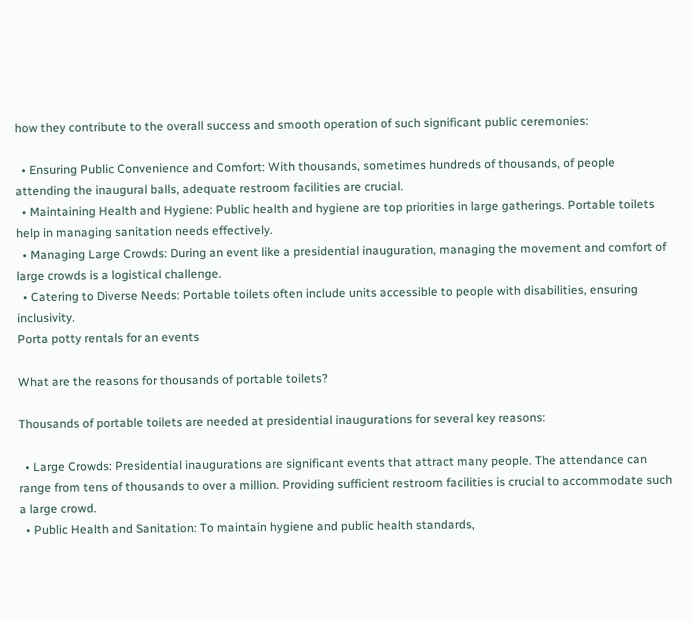how they contribute to the overall success and smooth operation of such significant public ceremonies:

  • Ensuring Public Convenience and Comfort: With thousands, sometimes hundreds of thousands, of people attending the inaugural balls, adequate restroom facilities are crucial.
  • Maintaining Health and Hygiene: Public health and hygiene are top priorities in large gatherings. Portable toilets help in managing sanitation needs effectively.
  • Managing Large Crowds: During an event like a presidential inauguration, managing the movement and comfort of large crowds is a logistical challenge.
  • Catering to Diverse Needs: Portable toilets often include units accessible to people with disabilities, ensuring inclusivity.
Porta potty rentals for an events

What are the reasons for thousands of portable toilets?

Thousands of portable toilets are needed at presidential inaugurations for several key reasons:

  • Large Crowds: Presidential inaugurations are significant events that attract many people. The attendance can range from tens of thousands to over a million. Providing sufficient restroom facilities is crucial to accommodate such a large crowd.
  • Public Health and Sanitation: To maintain hygiene and public health standards,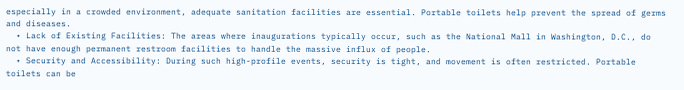especially in a crowded environment, adequate sanitation facilities are essential. Portable toilets help prevent the spread of germs and diseases.
  • Lack of Existing Facilities: The areas where inaugurations typically occur, such as the National Mall in Washington, D.C., do not have enough permanent restroom facilities to handle the massive influx of people.
  • Security and Accessibility: During such high-profile events, security is tight, and movement is often restricted. Portable toilets can be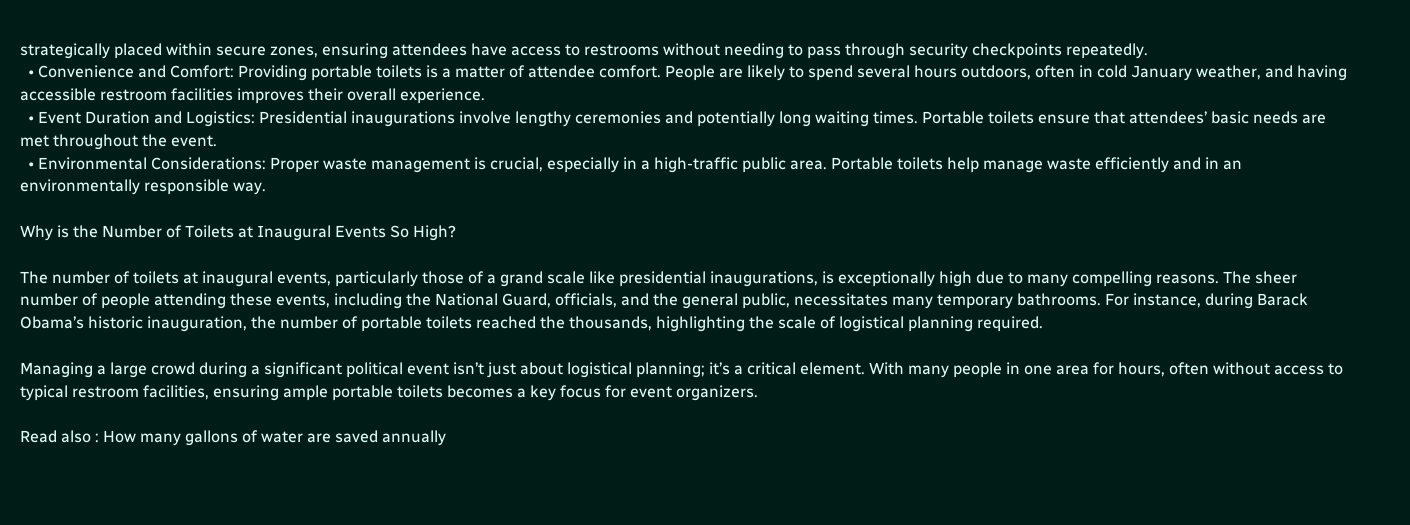strategically placed within secure zones, ensuring attendees have access to restrooms without needing to pass through security checkpoints repeatedly.
  • Convenience and Comfort: Providing portable toilets is a matter of attendee comfort. People are likely to spend several hours outdoors, often in cold January weather, and having accessible restroom facilities improves their overall experience.
  • Event Duration and Logistics: Presidential inaugurations involve lengthy ceremonies and potentially long waiting times. Portable toilets ensure that attendees’ basic needs are met throughout the event.
  • Environmental Considerations: Proper waste management is crucial, especially in a high-traffic public area. Portable toilets help manage waste efficiently and in an environmentally responsible way.

Why is the Number of Toilets at Inaugural Events So High?

The number of toilets at inaugural events, particularly those of a grand scale like presidential inaugurations, is exceptionally high due to many compelling reasons. The sheer number of people attending these events, including the National Guard, officials, and the general public, necessitates many temporary bathrooms. For instance, during Barack Obama’s historic inauguration, the number of portable toilets reached the thousands, highlighting the scale of logistical planning required.

Managing a large crowd during a significant political event isn’t just about logistical planning; it’s a critical element. With many people in one area for hours, often without access to typical restroom facilities, ensuring ample portable toilets becomes a key focus for event organizers.

Read also : How many gallons of water are saved annually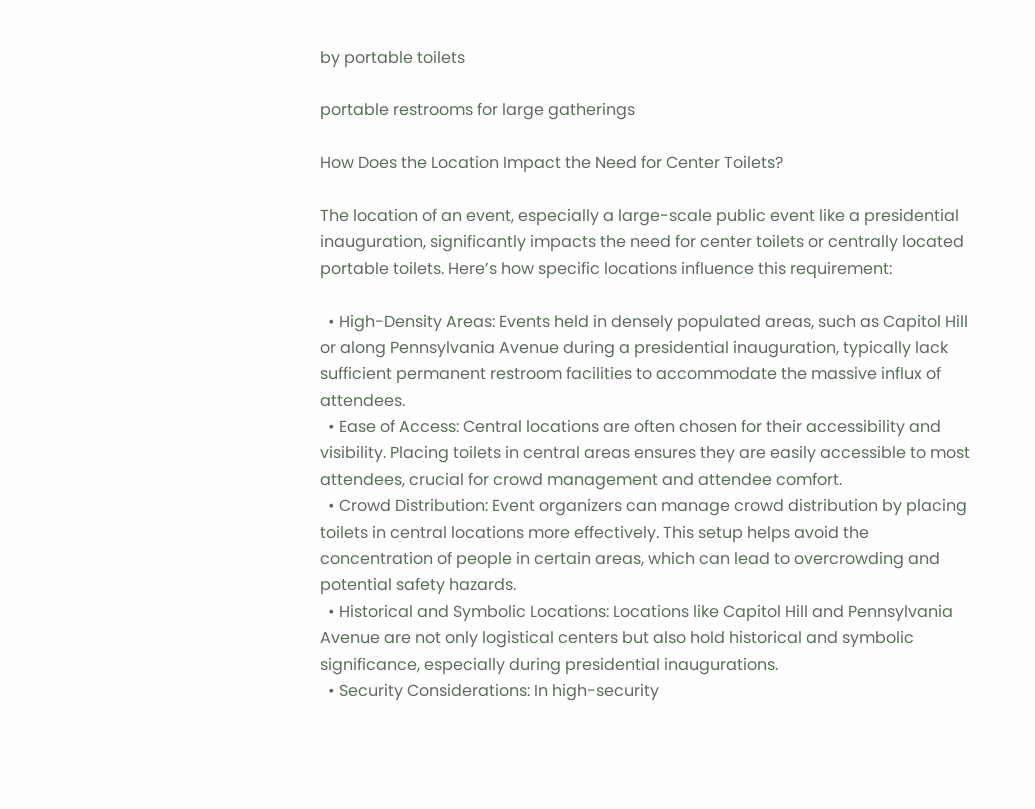by portable toilets

portable restrooms for large gatherings

How Does the Location Impact the Need for Center Toilets?

The location of an event, especially a large-scale public event like a presidential inauguration, significantly impacts the need for center toilets or centrally located portable toilets. Here’s how specific locations influence this requirement:

  • High-Density Areas: Events held in densely populated areas, such as Capitol Hill or along Pennsylvania Avenue during a presidential inauguration, typically lack sufficient permanent restroom facilities to accommodate the massive influx of attendees.
  • Ease of Access: Central locations are often chosen for their accessibility and visibility. Placing toilets in central areas ensures they are easily accessible to most attendees, crucial for crowd management and attendee comfort.
  • Crowd Distribution: Event organizers can manage crowd distribution by placing toilets in central locations more effectively. This setup helps avoid the concentration of people in certain areas, which can lead to overcrowding and potential safety hazards.
  • Historical and Symbolic Locations: Locations like Capitol Hill and Pennsylvania Avenue are not only logistical centers but also hold historical and symbolic significance, especially during presidential inaugurations.
  • Security Considerations: In high-security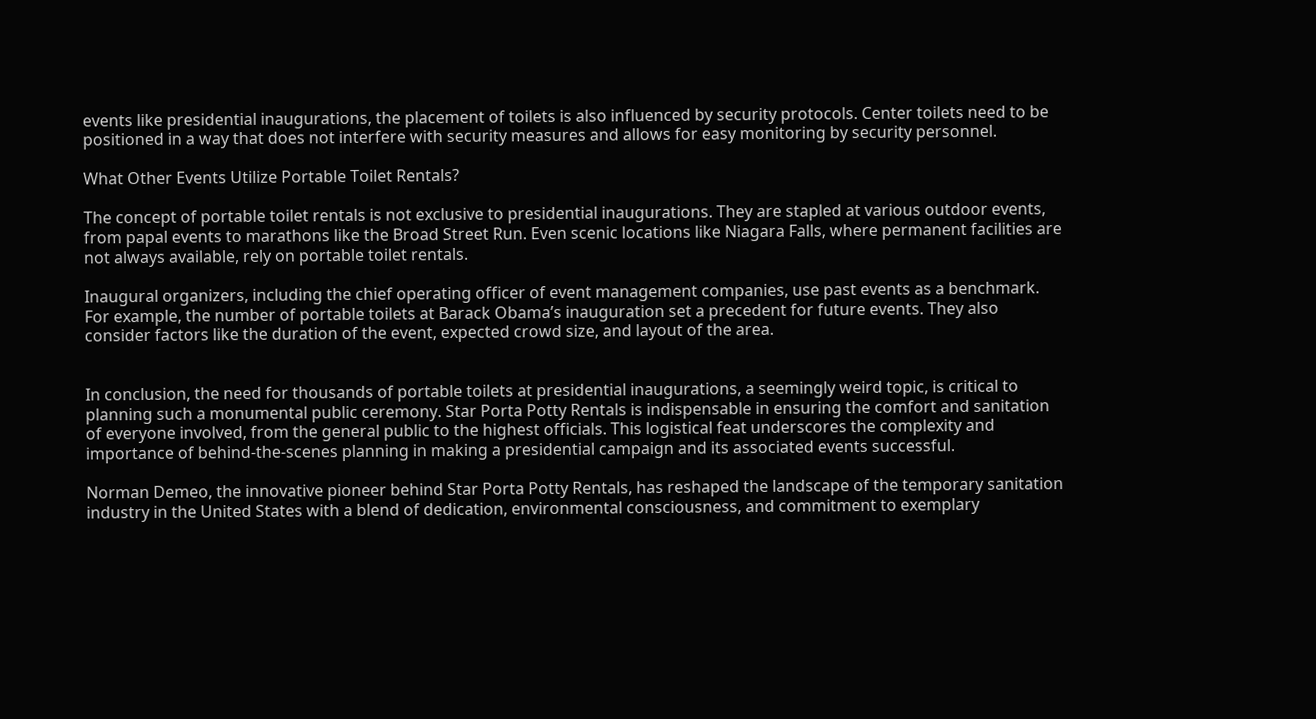events like presidential inaugurations, the placement of toilets is also influenced by security protocols. Center toilets need to be positioned in a way that does not interfere with security measures and allows for easy monitoring by security personnel.

What Other Events Utilize Portable Toilet Rentals?

The concept of portable toilet rentals is not exclusive to presidential inaugurations. They are stapled at various outdoor events, from papal events to marathons like the Broad Street Run. Even scenic locations like Niagara Falls, where permanent facilities are not always available, rely on portable toilet rentals.

Inaugural organizers, including the chief operating officer of event management companies, use past events as a benchmark. For example, the number of portable toilets at Barack Obama’s inauguration set a precedent for future events. They also consider factors like the duration of the event, expected crowd size, and layout of the area.


In conclusion, the need for thousands of portable toilets at presidential inaugurations, a seemingly weird topic, is critical to planning such a monumental public ceremony. Star Porta Potty Rentals is indispensable in ensuring the comfort and sanitation of everyone involved, from the general public to the highest officials. This logistical feat underscores the complexity and importance of behind-the-scenes planning in making a presidential campaign and its associated events successful.

Norman Demeo, the innovative pioneer behind Star Porta Potty Rentals, has reshaped the landscape of the temporary sanitation industry in the United States with a blend of dedication, environmental consciousness, and commitment to exemplary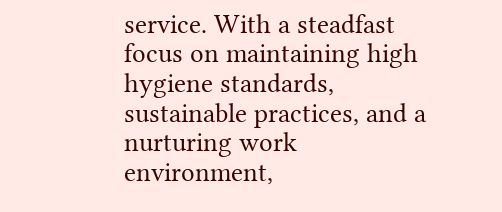service. With a steadfast focus on maintaining high hygiene standards, sustainable practices, and a nurturing work environment,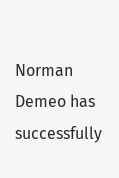Norman Demeo has successfully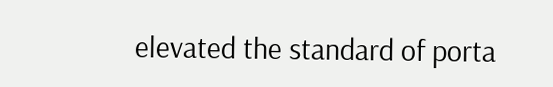elevated the standard of porta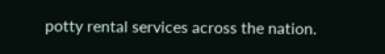potty rental services across the nation.